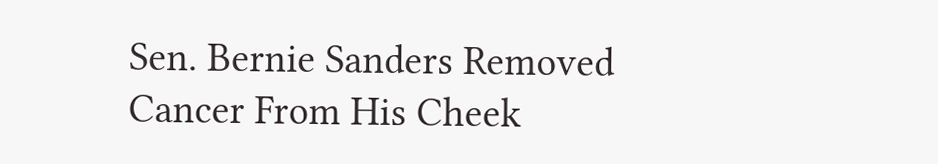Sen. Bernie Sanders Removed Cancer From His Cheek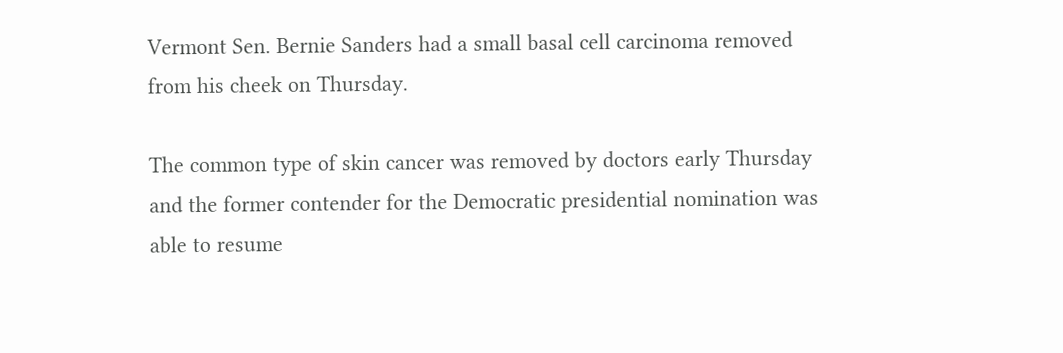Vermont Sen. Bernie Sanders had a small basal cell carcinoma removed from his cheek on Thursday.

The common type of skin cancer was removed by doctors early Thursday and the former contender for the Democratic presidential nomination was able to resume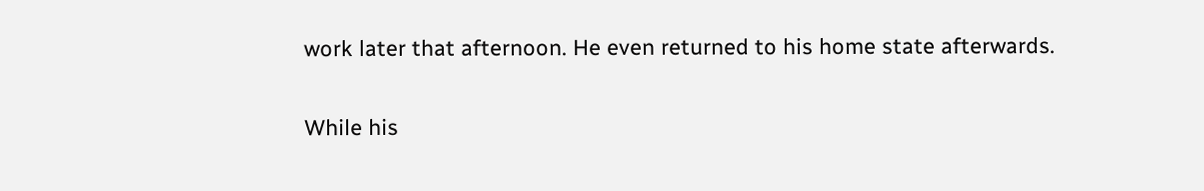work later that afternoon. He even returned to his home state afterwards.

While his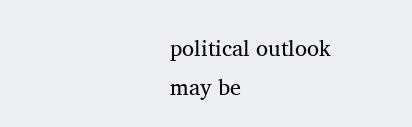political outlook may be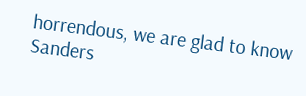horrendous, we are glad to know Sanders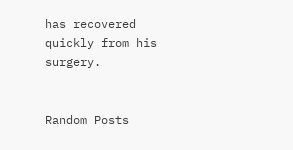has recovered quickly from his surgery.


Random Posts